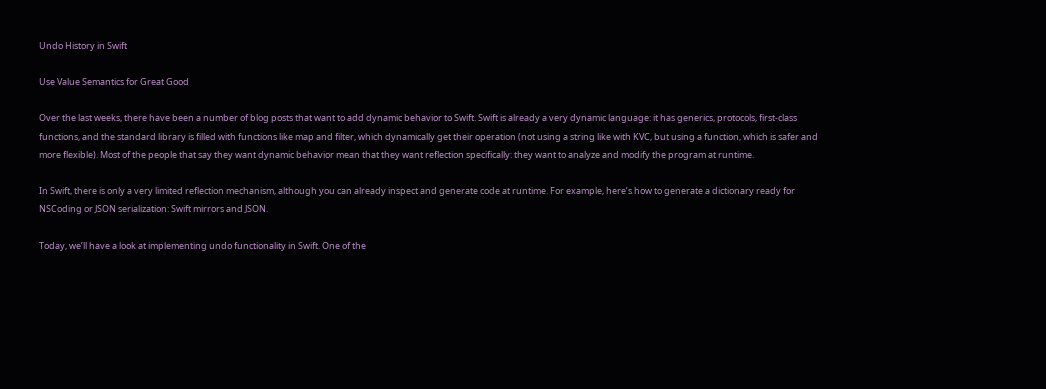Undo History in Swift

Use Value Semantics for Great Good

Over the last weeks, there have been a number of blog posts that want to add dynamic behavior to Swift. Swift is already a very dynamic language: it has generics, protocols, first-class functions, and the standard library is filled with functions like map and filter, which dynamically get their operation (not using a string like with KVC, but using a function, which is safer and more flexible). Most of the people that say they want dynamic behavior mean that they want reflection specifically: they want to analyze and modify the program at runtime.

In Swift, there is only a very limited reflection mechanism, although you can already inspect and generate code at runtime. For example, here’s how to generate a dictionary ready for NSCoding or JSON serialization: Swift mirrors and JSON.

Today, we’ll have a look at implementing undo functionality in Swift. One of the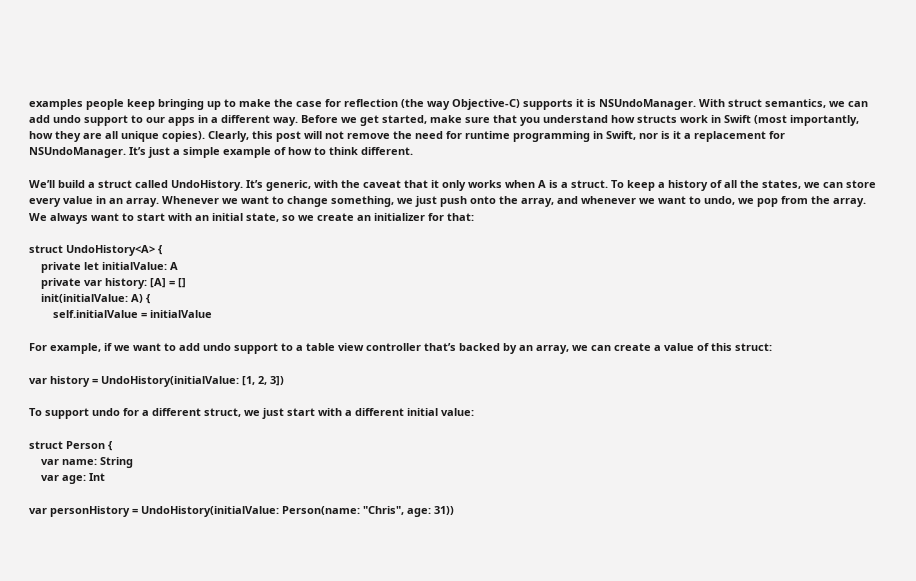examples people keep bringing up to make the case for reflection (the way Objective-C) supports it is NSUndoManager. With struct semantics, we can add undo support to our apps in a different way. Before we get started, make sure that you understand how structs work in Swift (most importantly, how they are all unique copies). Clearly, this post will not remove the need for runtime programming in Swift, nor is it a replacement for NSUndoManager. It’s just a simple example of how to think different.

We’ll build a struct called UndoHistory. It’s generic, with the caveat that it only works when A is a struct. To keep a history of all the states, we can store every value in an array. Whenever we want to change something, we just push onto the array, and whenever we want to undo, we pop from the array. We always want to start with an initial state, so we create an initializer for that:

struct UndoHistory<A> {
    private let initialValue: A
    private var history: [A] = []
    init(initialValue: A) {
        self.initialValue = initialValue

For example, if we want to add undo support to a table view controller that’s backed by an array, we can create a value of this struct:

var history = UndoHistory(initialValue: [1, 2, 3])

To support undo for a different struct, we just start with a different initial value:

struct Person {
    var name: String
    var age: Int

var personHistory = UndoHistory(initialValue: Person(name: "Chris", age: 31))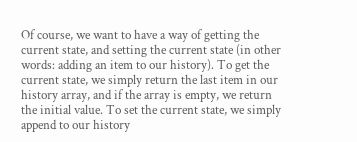Of course, we want to have a way of getting the current state, and setting the current state (in other words: adding an item to our history). To get the current state, we simply return the last item in our history array, and if the array is empty, we return the initial value. To set the current state, we simply append to our history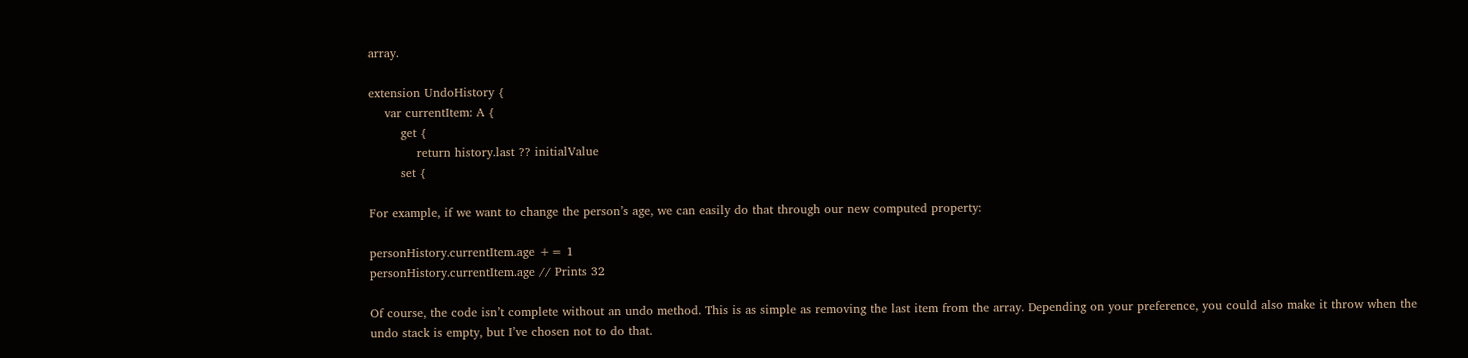array.

extension UndoHistory {
    var currentItem: A {
        get {
            return history.last ?? initialValue
        set {

For example, if we want to change the person’s age, we can easily do that through our new computed property:

personHistory.currentItem.age += 1
personHistory.currentItem.age // Prints 32

Of course, the code isn’t complete without an undo method. This is as simple as removing the last item from the array. Depending on your preference, you could also make it throw when the undo stack is empty, but I’ve chosen not to do that.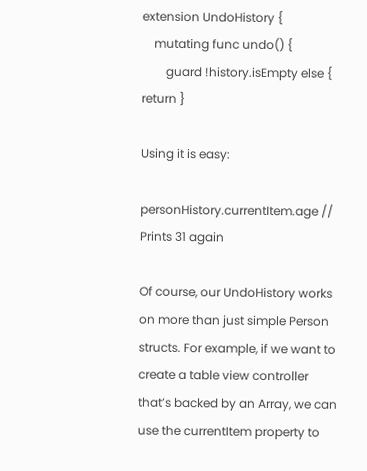extension UndoHistory {
    mutating func undo() {
        guard !history.isEmpty else { return }

Using it is easy:

personHistory.currentItem.age // Prints 31 again

Of course, our UndoHistory works on more than just simple Person structs. For example, if we want to create a table view controller that’s backed by an Array, we can use the currentItem property to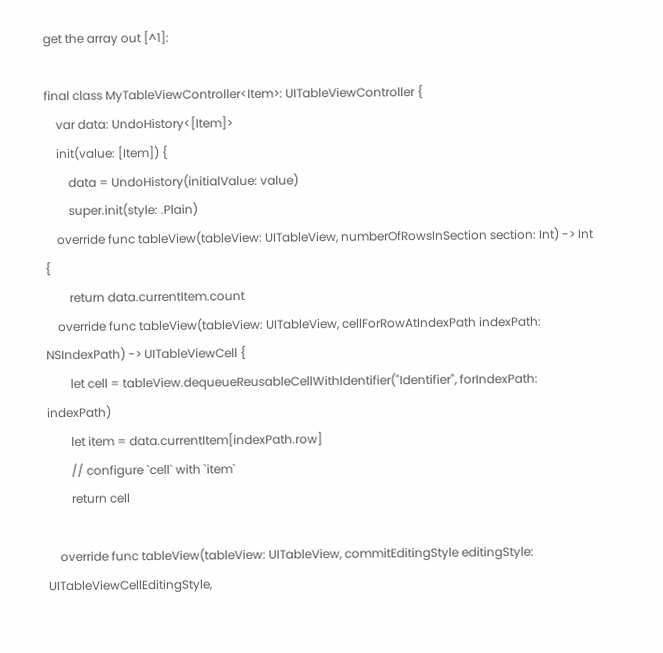get the array out [^1]:

final class MyTableViewController<Item>: UITableViewController {
    var data: UndoHistory<[Item]>
    init(value: [Item]) {
        data = UndoHistory(initialValue: value)
        super.init(style: .Plain)
    override func tableView(tableView: UITableView, numberOfRowsInSection section: Int) -> Int {
        return data.currentItem.count
    override func tableView(tableView: UITableView, cellForRowAtIndexPath indexPath: NSIndexPath) -> UITableViewCell {
        let cell = tableView.dequeueReusableCellWithIdentifier("Identifier", forIndexPath: indexPath)
        let item = data.currentItem[indexPath.row]
        // configure `cell` with `item`
        return cell

    override func tableView(tableView: UITableView, commitEditingStyle editingStyle: UITableViewCellEditingStyle,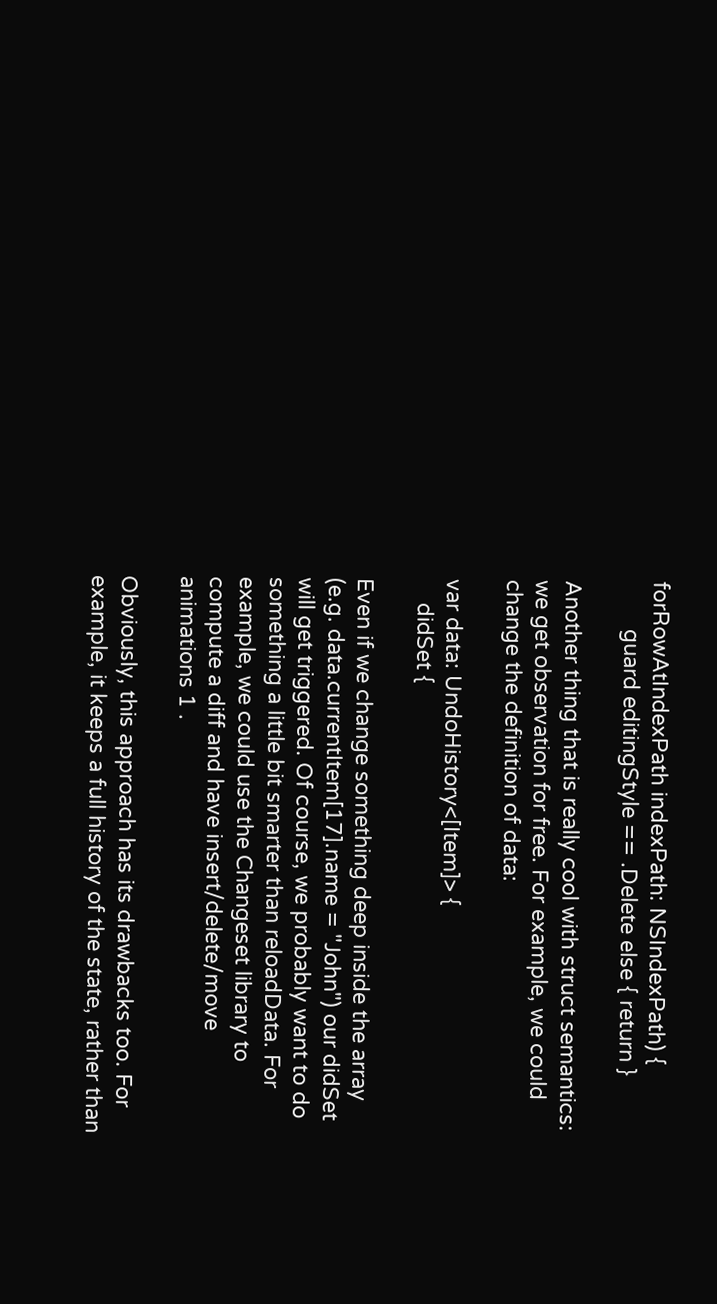forRowAtIndexPath indexPath: NSIndexPath) {
        guard editingStyle == .Delete else { return }

Another thing that is really cool with struct semantics: we get observation for free. For example, we could change the definition of data:

var data: UndoHistory<[Item]> {
    didSet {

Even if we change something deep inside the array (e.g. data.currentItem[17].name = "John") our didSet will get triggered. Of course, we probably want to do something a little bit smarter than reloadData. For example, we could use the Changeset library to compute a diff and have insert/delete/move animations 1 .

Obviously, this approach has its drawbacks too. For example, it keeps a full history of the state, rather than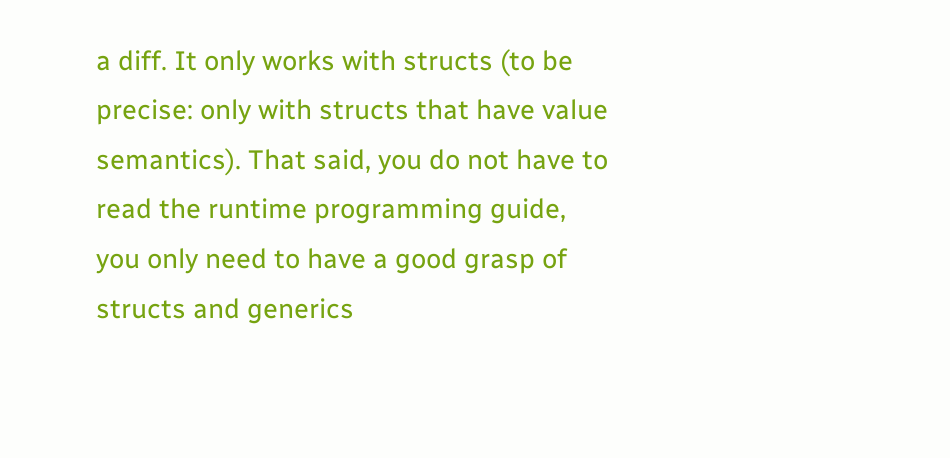a diff. It only works with structs (to be precise: only with structs that have value semantics). That said, you do not have to read the runtime programming guide, you only need to have a good grasp of structs and generics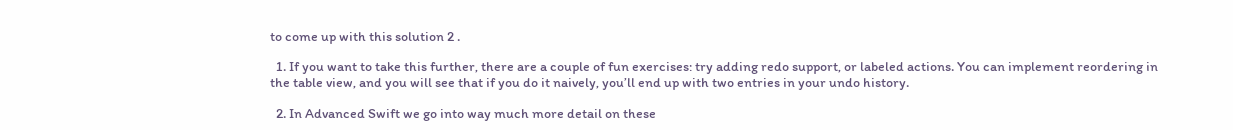to come up with this solution 2 .

  1. If you want to take this further, there are a couple of fun exercises: try adding redo support, or labeled actions. You can implement reordering in the table view, and you will see that if you do it naively, you’ll end up with two entries in your undo history.

  2. In Advanced Swift we go into way much more detail on these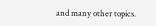and many other topics.